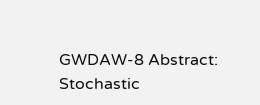GWDAW-8 Abstract: Stochastic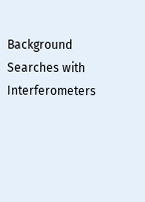Background Searches with Interferometers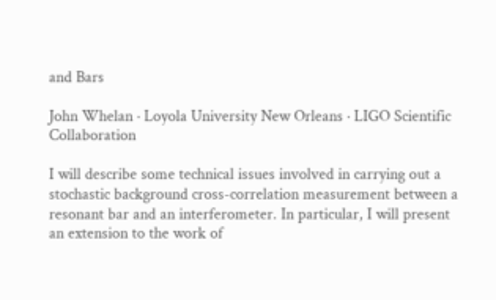and Bars

John Whelan · Loyola University New Orleans · LIGO Scientific Collaboration

I will describe some technical issues involved in carrying out a stochastic background cross-correlation measurement between a resonant bar and an interferometer. In particular, I will present an extension to the work of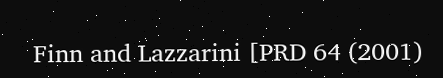Finn and Lazzarini [PRD 64 (2001)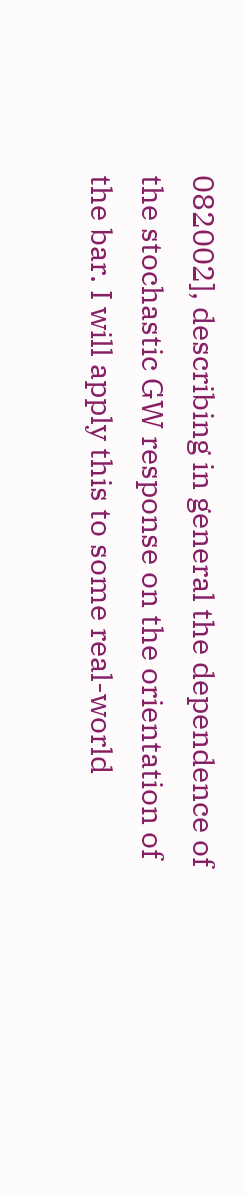082002], describing in general the dependence of the stochastic GW response on the orientation of the bar. I will apply this to some real-world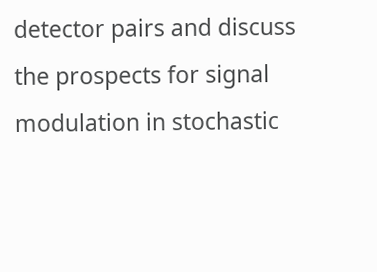detector pairs and discuss the prospects for signal modulation in stochastic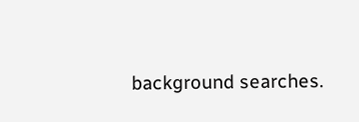background searches.